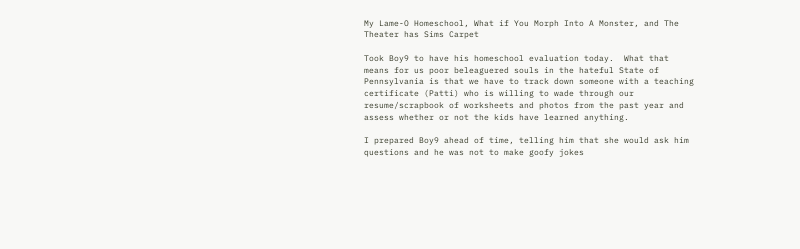My Lame-O Homeschool, What if You Morph Into A Monster, and The Theater has Sims Carpet

Took Boy9 to have his homeschool evaluation today.  What that means for us poor beleaguered souls in the hateful State of Pennsylvania is that we have to track down someone with a teaching certificate (Patti) who is willing to wade through our resume/scrapbook of worksheets and photos from the past year and assess whether or not the kids have learned anything.

I prepared Boy9 ahead of time, telling him that she would ask him questions and he was not to make goofy jokes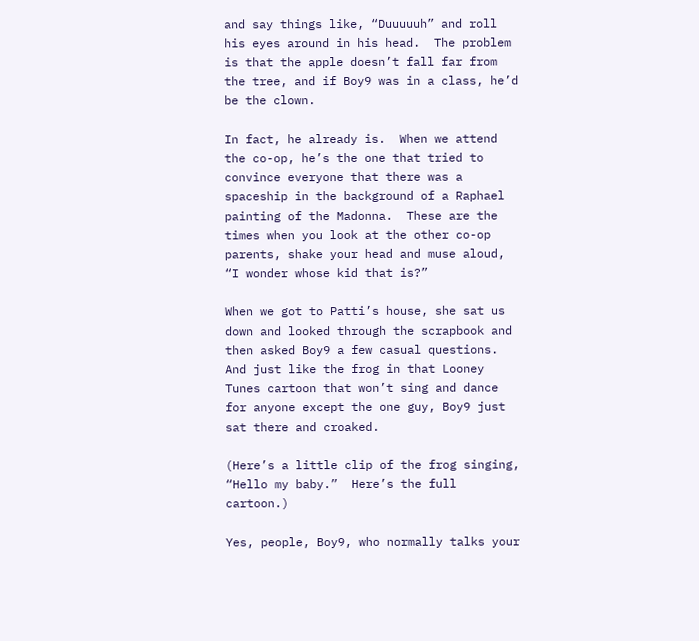and say things like, “Duuuuuh” and roll his eyes around in his head.  The problem is that the apple doesn’t fall far from the tree, and if Boy9 was in a class, he’d be the clown.

In fact, he already is.  When we attend the co-op, he’s the one that tried to convince everyone that there was a spaceship in the background of a Raphael painting of the Madonna.  These are the times when you look at the other co-op parents, shake your head and muse aloud, “I wonder whose kid that is?”

When we got to Patti’s house, she sat us down and looked through the scrapbook and then asked Boy9 a few casual questions.  And just like the frog in that Looney Tunes cartoon that won’t sing and dance for anyone except the one guy, Boy9 just sat there and croaked.

(Here’s a little clip of the frog singing, “Hello my baby.”  Here’s the full cartoon.)

Yes, people, Boy9, who normally talks your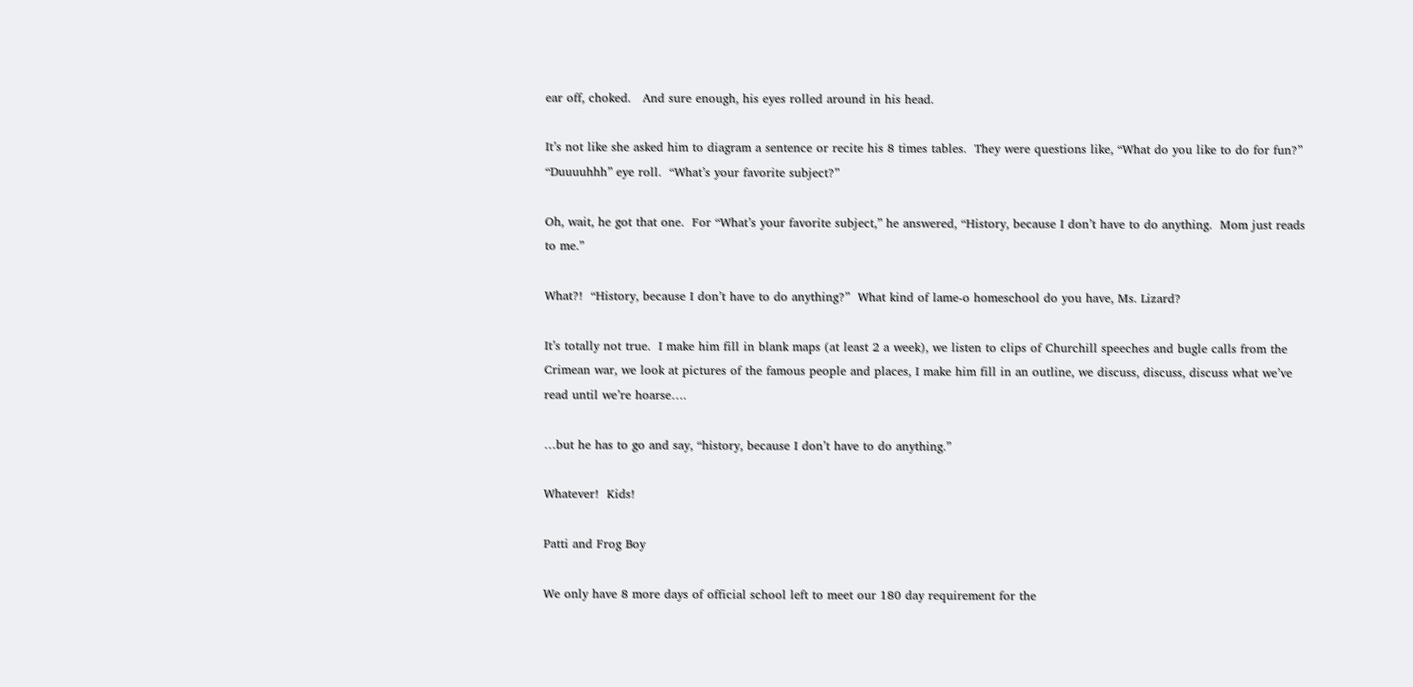ear off, choked.   And sure enough, his eyes rolled around in his head.

It’s not like she asked him to diagram a sentence or recite his 8 times tables.  They were questions like, “What do you like to do for fun?”  “Duuuuhhh” eye roll.  “What’s your favorite subject?”

Oh, wait, he got that one.  For “What’s your favorite subject,” he answered, “History, because I don’t have to do anything.  Mom just reads to me.”

What?!  “History, because I don’t have to do anything?”  What kind of lame-o homeschool do you have, Ms. Lizard?

It’s totally not true.  I make him fill in blank maps (at least 2 a week), we listen to clips of Churchill speeches and bugle calls from the Crimean war, we look at pictures of the famous people and places, I make him fill in an outline, we discuss, discuss, discuss what we’ve read until we’re hoarse….

…but he has to go and say, “history, because I don’t have to do anything.”

Whatever!  Kids!

Patti and Frog Boy

We only have 8 more days of official school left to meet our 180 day requirement for the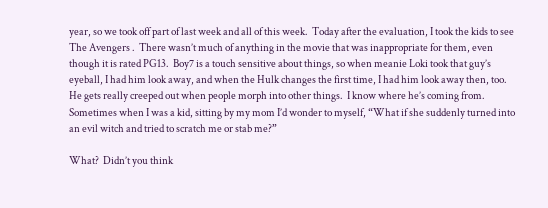year, so we took off part of last week and all of this week.  Today after the evaluation, I took the kids to see The Avengers .  There wasn’t much of anything in the movie that was inappropriate for them, even though it is rated PG13.  Boy7 is a touch sensitive about things, so when meanie Loki took that guy’s eyeball, I had him look away, and when the Hulk changes the first time, I had him look away then, too.  He gets really creeped out when people morph into other things.  I know where he’s coming from.  Sometimes when I was a kid, sitting by my mom I’d wonder to myself, “What if she suddenly turned into an evil witch and tried to scratch me or stab me?”

What?  Didn’t you think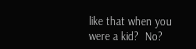like that when you were a kid?  No?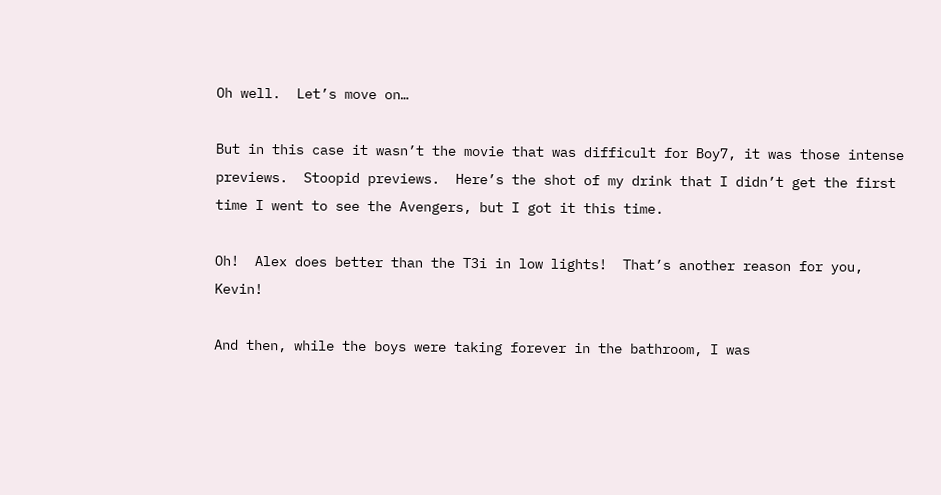Oh well.  Let’s move on…

But in this case it wasn’t the movie that was difficult for Boy7, it was those intense previews.  Stoopid previews.  Here’s the shot of my drink that I didn’t get the first time I went to see the Avengers, but I got it this time.

Oh!  Alex does better than the T3i in low lights!  That’s another reason for you, Kevin!

And then, while the boys were taking forever in the bathroom, I was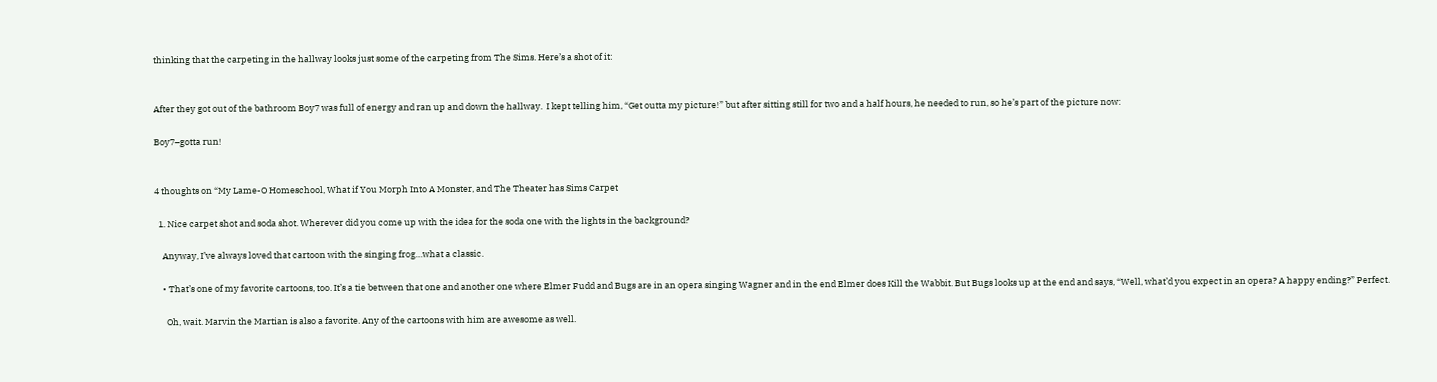thinking that the carpeting in the hallway looks just some of the carpeting from The Sims. Here’s a shot of it:


After they got out of the bathroom Boy7 was full of energy and ran up and down the hallway.  I kept telling him, “Get outta my picture!” but after sitting still for two and a half hours, he needed to run, so he’s part of the picture now:

Boy7–gotta run!


4 thoughts on “My Lame-O Homeschool, What if You Morph Into A Monster, and The Theater has Sims Carpet

  1. Nice carpet shot and soda shot. Wherever did you come up with the idea for the soda one with the lights in the background?

    Anyway, I’ve always loved that cartoon with the singing frog…what a classic.

    • That’s one of my favorite cartoons, too. It’s a tie between that one and another one where Elmer Fudd and Bugs are in an opera singing Wagner and in the end Elmer does Kill the Wabbit. But Bugs looks up at the end and says, “Well, what’d you expect in an opera? A happy ending?” Perfect.

      Oh, wait. Marvin the Martian is also a favorite. Any of the cartoons with him are awesome as well.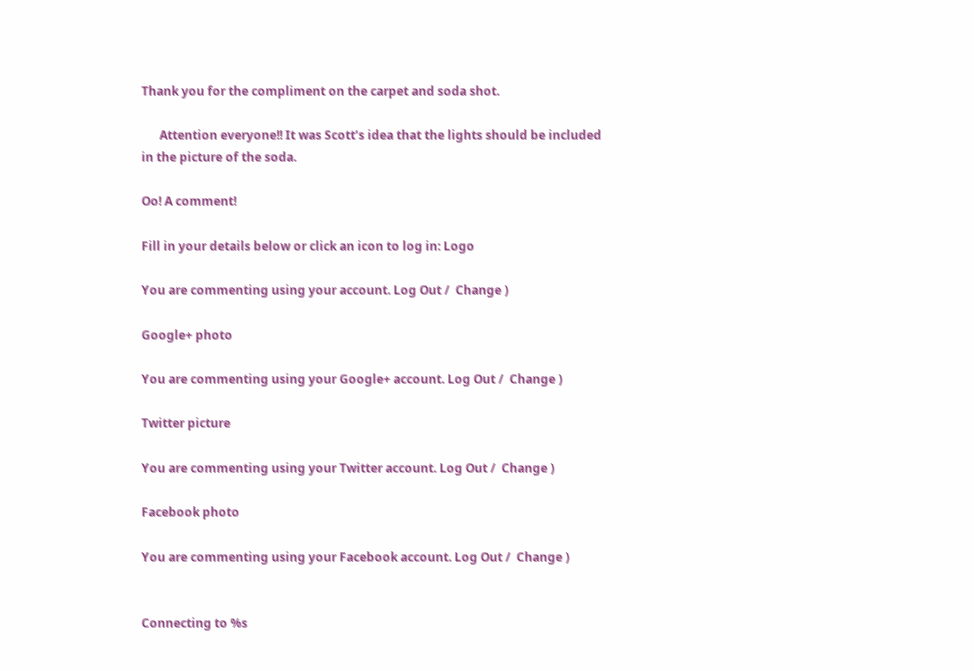Thank you for the compliment on the carpet and soda shot.

      Attention everyone!! It was Scott’s idea that the lights should be included in the picture of the soda.

Oo! A comment!

Fill in your details below or click an icon to log in: Logo

You are commenting using your account. Log Out /  Change )

Google+ photo

You are commenting using your Google+ account. Log Out /  Change )

Twitter picture

You are commenting using your Twitter account. Log Out /  Change )

Facebook photo

You are commenting using your Facebook account. Log Out /  Change )


Connecting to %s